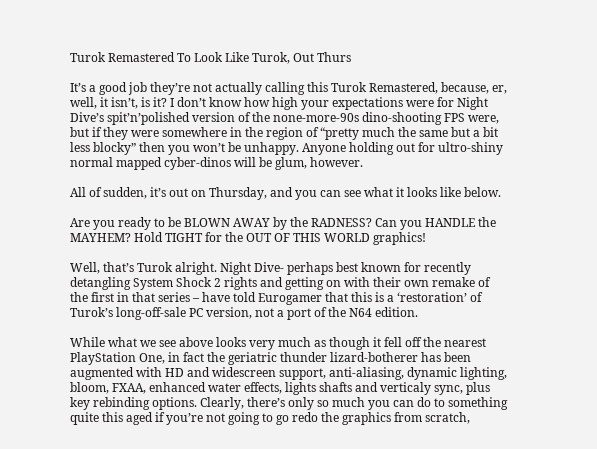Turok Remastered To Look Like Turok, Out Thurs

It’s a good job they’re not actually calling this Turok Remastered, because, er, well, it isn’t, is it? I don’t know how high your expectations were for Night Dive’s spit’n’polished version of the none-more-90s dino-shooting FPS were, but if they were somewhere in the region of “pretty much the same but a bit less blocky” then you won’t be unhappy. Anyone holding out for ultro-shiny normal mapped cyber-dinos will be glum, however.

All of sudden, it’s out on Thursday, and you can see what it looks like below.

Are you ready to be BLOWN AWAY by the RADNESS? Can you HANDLE the MAYHEM? Hold TIGHT for the OUT OF THIS WORLD graphics!

Well, that’s Turok alright. Night Dive- perhaps best known for recently detangling System Shock 2 rights and getting on with their own remake of the first in that series – have told Eurogamer that this is a ‘restoration’ of Turok’s long-off-sale PC version, not a port of the N64 edition.

While what we see above looks very much as though it fell off the nearest PlayStation One, in fact the geriatric thunder lizard-botherer has been augmented with HD and widescreen support, anti-aliasing, dynamic lighting, bloom, FXAA, enhanced water effects, lights shafts and verticaly sync, plus key rebinding options. Clearly, there’s only so much you can do to something quite this aged if you’re not going to go redo the graphics from scratch,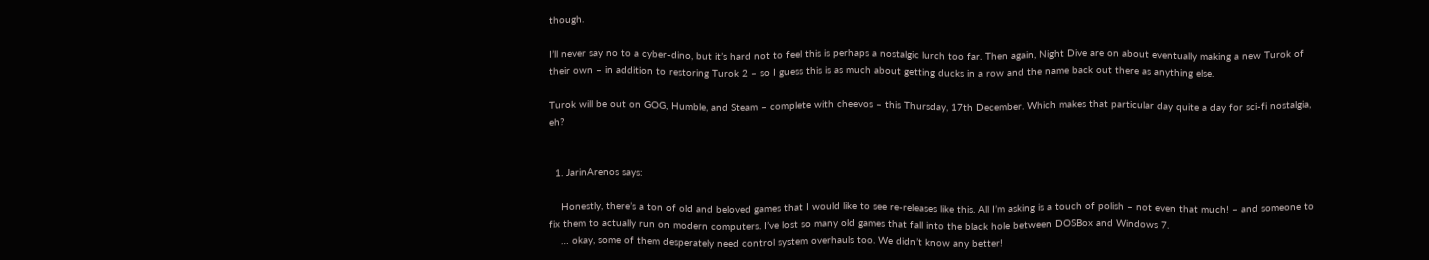though.

I’ll never say no to a cyber-dino, but it’s hard not to feel this is perhaps a nostalgic lurch too far. Then again, Night Dive are on about eventually making a new Turok of their own – in addition to restoring Turok 2 – so I guess this is as much about getting ducks in a row and the name back out there as anything else.

Turok will be out on GOG, Humble, and Steam – complete with cheevos – this Thursday, 17th December. Which makes that particular day quite a day for sci-fi nostalgia, eh?


  1. JarinArenos says:

    Honestly, there’s a ton of old and beloved games that I would like to see re-releases like this. All I’m asking is a touch of polish – not even that much! – and someone to fix them to actually run on modern computers. I’ve lost so many old games that fall into the black hole between DOSBox and Windows 7.
    … okay, some of them desperately need control system overhauls too. We didn’t know any better!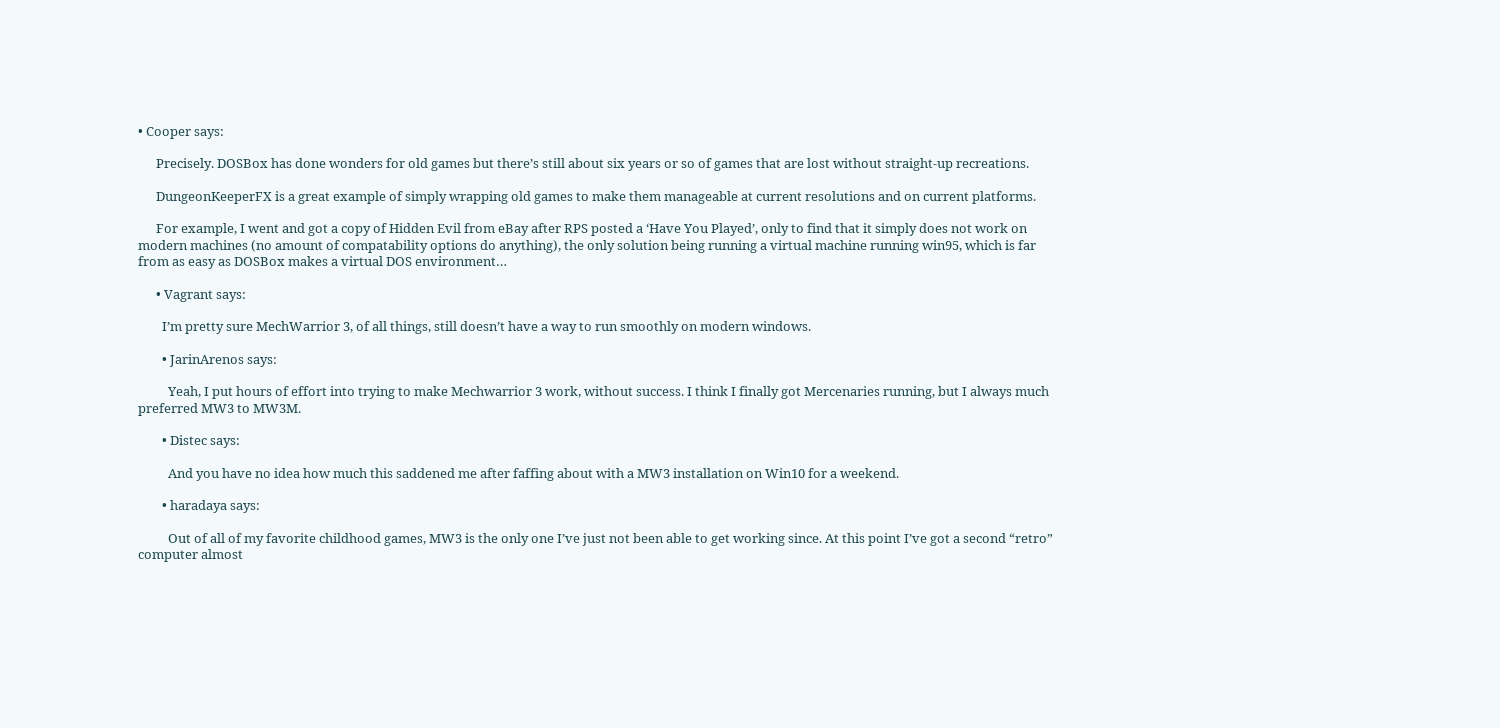• Cooper says:

      Precisely. DOSBox has done wonders for old games but there’s still about six years or so of games that are lost without straight-up recreations.

      DungeonKeeperFX is a great example of simply wrapping old games to make them manageable at current resolutions and on current platforms.

      For example, I went and got a copy of Hidden Evil from eBay after RPS posted a ‘Have You Played’, only to find that it simply does not work on modern machines (no amount of compatability options do anything), the only solution being running a virtual machine running win95, which is far from as easy as DOSBox makes a virtual DOS environment…

      • Vagrant says:

        I’m pretty sure MechWarrior 3, of all things, still doesn’t have a way to run smoothly on modern windows.

        • JarinArenos says:

          Yeah, I put hours of effort into trying to make Mechwarrior 3 work, without success. I think I finally got Mercenaries running, but I always much preferred MW3 to MW3M.

        • Distec says:

          And you have no idea how much this saddened me after faffing about with a MW3 installation on Win10 for a weekend.

        • haradaya says:

          Out of all of my favorite childhood games, MW3 is the only one I’ve just not been able to get working since. At this point I’ve got a second “retro” computer almost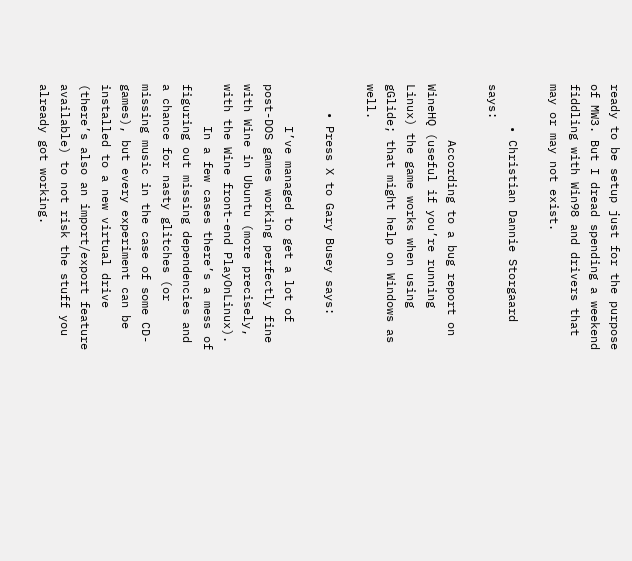ready to be setup just for the purpose of MW3. But I dread spending a weekend fiddling with Win98 and drivers that may or may not exist.

      • Christian Dannie Storgaard says:

        According to a bug report on WineHQ (useful if you’re running Linux) the game works when using gGlide; that might help on Windows as well.

    • Press X to Gary Busey says:

      I’ve managed to get a lot of post-DOS games working perfectly fine with Wine in Ubuntu (more precisely, with the Wine front-end PlayOnLinux).
      In a few cases there’s a mess of figuring out missing dependencies and a chance for nasty glitches (or missing music in the case of some CD-games), but every experiment can be installed to a new virtual drive (there’s also an import/export feature available) to not risk the stuff you already got working.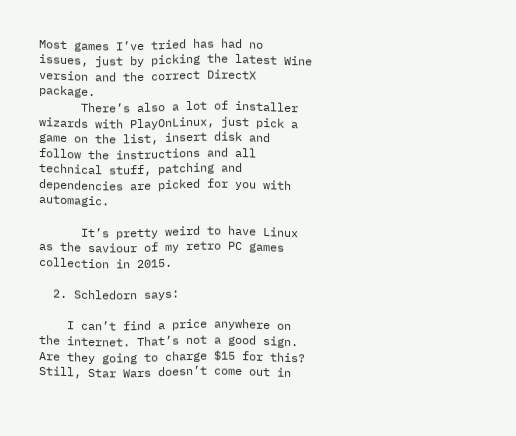Most games I’ve tried has had no issues, just by picking the latest Wine version and the correct DirectX package.
      There’s also a lot of installer wizards with PlayOnLinux, just pick a game on the list, insert disk and follow the instructions and all technical stuff, patching and dependencies are picked for you with automagic.

      It’s pretty weird to have Linux as the saviour of my retro PC games collection in 2015.

  2. Schledorn says:

    I can’t find a price anywhere on the internet. That’s not a good sign. Are they going to charge $15 for this? Still, Star Wars doesn’t come out in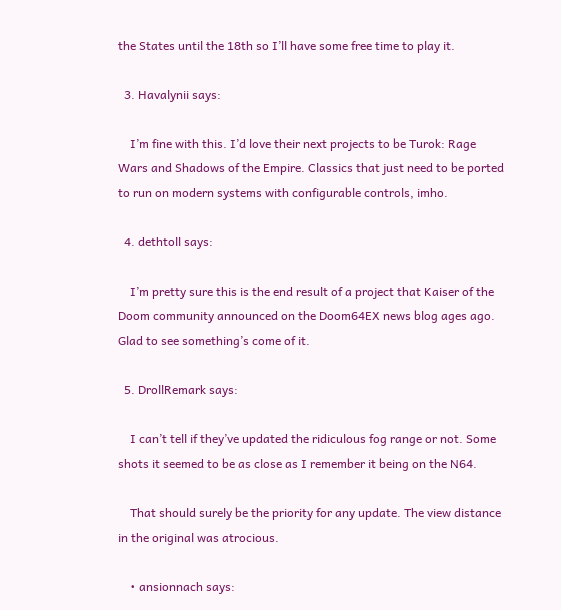the States until the 18th so I’ll have some free time to play it.

  3. Havalynii says:

    I’m fine with this. I’d love their next projects to be Turok: Rage Wars and Shadows of the Empire. Classics that just need to be ported to run on modern systems with configurable controls, imho.

  4. dethtoll says:

    I’m pretty sure this is the end result of a project that Kaiser of the Doom community announced on the Doom64EX news blog ages ago. Glad to see something’s come of it.

  5. DrollRemark says:

    I can’t tell if they’ve updated the ridiculous fog range or not. Some shots it seemed to be as close as I remember it being on the N64.

    That should surely be the priority for any update. The view distance in the original was atrocious.

    • ansionnach says: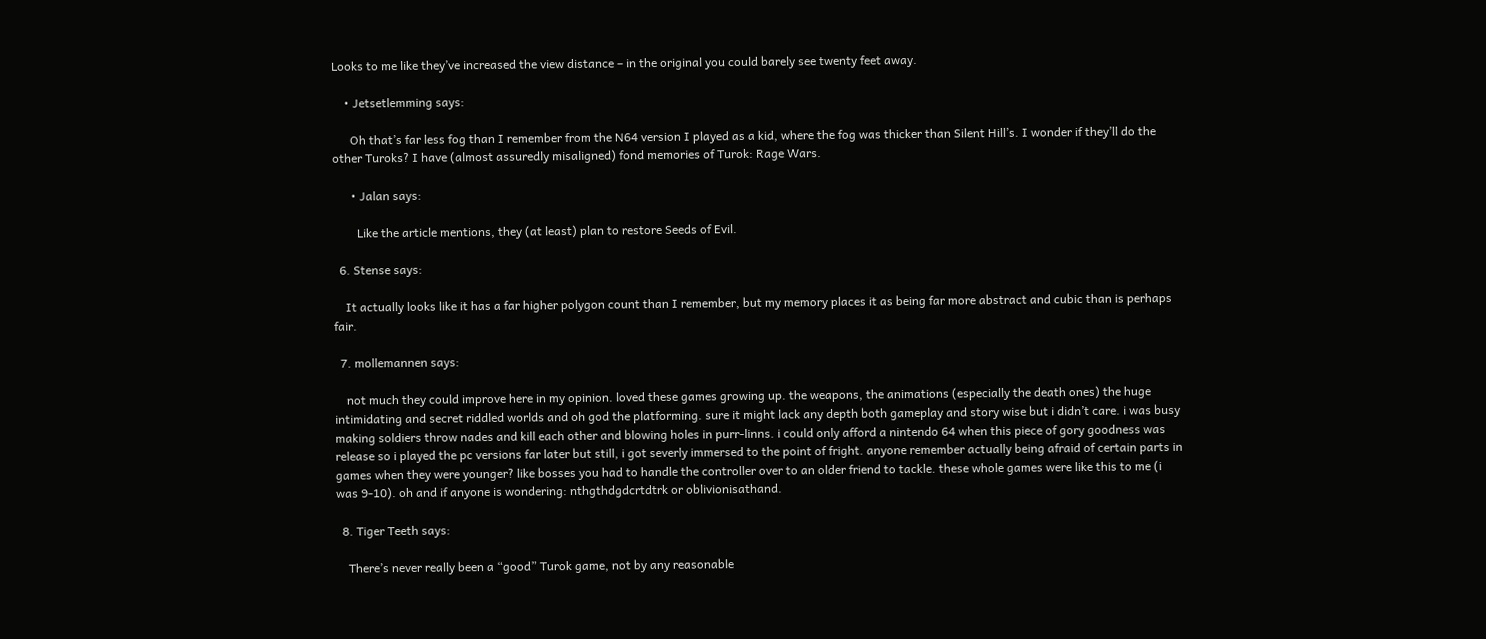Looks to me like they’ve increased the view distance – in the original you could barely see twenty feet away.

    • Jetsetlemming says:

      Oh that’s far less fog than I remember from the N64 version I played as a kid, where the fog was thicker than Silent Hill’s. I wonder if they’ll do the other Turoks? I have (almost assuredly misaligned) fond memories of Turok: Rage Wars.

      • Jalan says:

        Like the article mentions, they (at least) plan to restore Seeds of Evil.

  6. Stense says:

    It actually looks like it has a far higher polygon count than I remember, but my memory places it as being far more abstract and cubic than is perhaps fair.

  7. mollemannen says:

    not much they could improve here in my opinion. loved these games growing up. the weapons, the animations (especially the death ones) the huge intimidating and secret riddled worlds and oh god the platforming. sure it might lack any depth both gameplay and story wise but i didn’t care. i was busy making soldiers throw nades and kill each other and blowing holes in purr-linns. i could only afford a nintendo 64 when this piece of gory goodness was release so i played the pc versions far later but still, i got severly immersed to the point of fright. anyone remember actually being afraid of certain parts in games when they were younger? like bosses you had to handle the controller over to an older friend to tackle. these whole games were like this to me (i was 9-10). oh and if anyone is wondering: nthgthdgdcrtdtrk or oblivionisathand.

  8. Tiger Teeth says:

    There’s never really been a “good” Turok game, not by any reasonable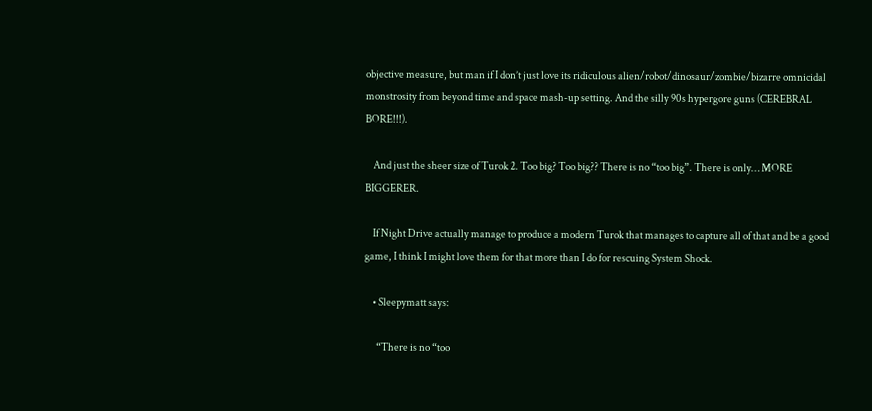objective measure, but man if I don’t just love its ridiculous alien/robot/dinosaur/zombie/bizarre omnicidal monstrosity from beyond time and space mash-up setting. And the silly 90s hypergore guns (CEREBRAL BORE!!!).

    And just the sheer size of Turok 2. Too big? Too big?? There is no “too big”. There is only… MORE BIGGERER.

    If Night Drive actually manage to produce a modern Turok that manages to capture all of that and be a good game, I think I might love them for that more than I do for rescuing System Shock.

    • Sleepymatt says:

      “There is no “too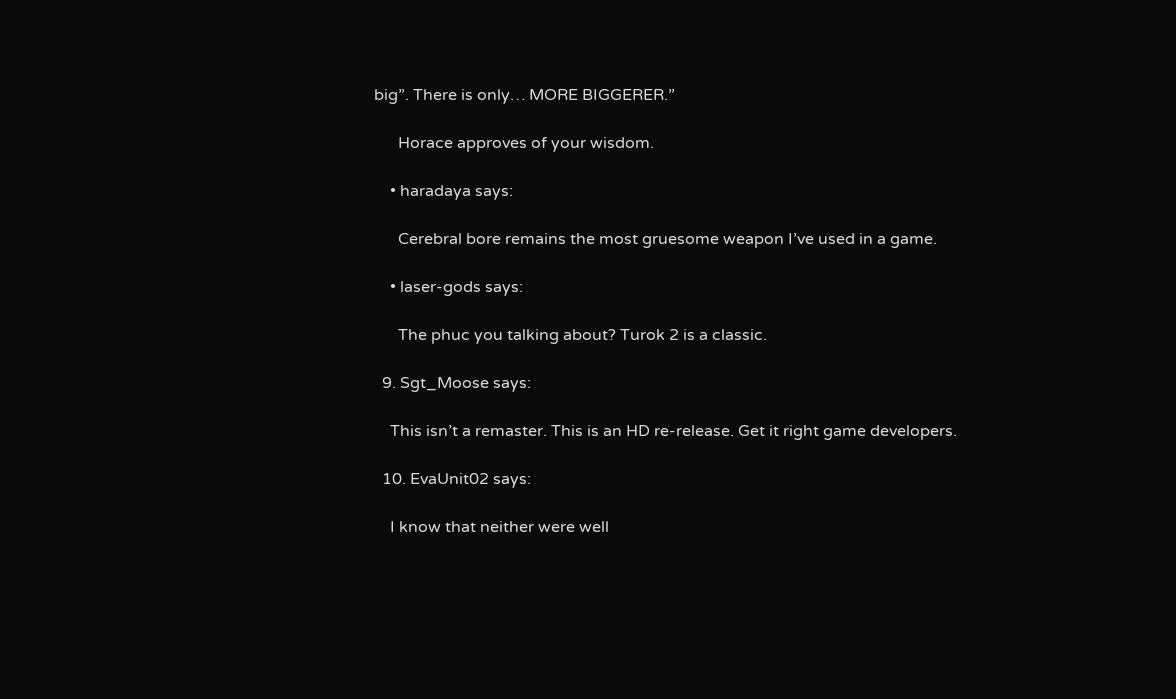big”. There is only… MORE BIGGERER.”

      Horace approves of your wisdom.

    • haradaya says:

      Cerebral bore remains the most gruesome weapon I’ve used in a game.

    • laser-gods says:

      The phuc you talking about? Turok 2 is a classic.

  9. Sgt_Moose says:

    This isn’t a remaster. This is an HD re-release. Get it right game developers.

  10. EvaUnit02 says:

    I know that neither were well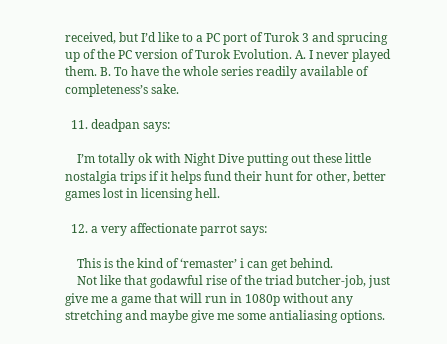received, but I’d like to a PC port of Turok 3 and sprucing up of the PC version of Turok Evolution. A. I never played them. B. To have the whole series readily available of completeness’s sake.

  11. deadpan says:

    I’m totally ok with Night Dive putting out these little nostalgia trips if it helps fund their hunt for other, better games lost in licensing hell.

  12. a very affectionate parrot says:

    This is the kind of ‘remaster’ i can get behind.
    Not like that godawful rise of the triad butcher-job, just give me a game that will run in 1080p without any stretching and maybe give me some antialiasing options.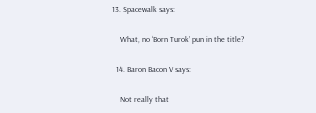13. Spacewalk says:

    What, no ‘Born Turok’ pun in the title?

  14. Baron Bacon V says:

    Not really that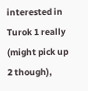interested in Turok 1 really (might pick up 2 though),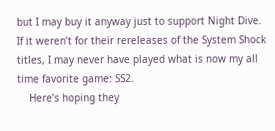but I may buy it anyway just to support Night Dive. If it weren’t for their rereleases of the System Shock titles, I may never have played what is now my all time favorite game: SS2.
    Here’s hoping they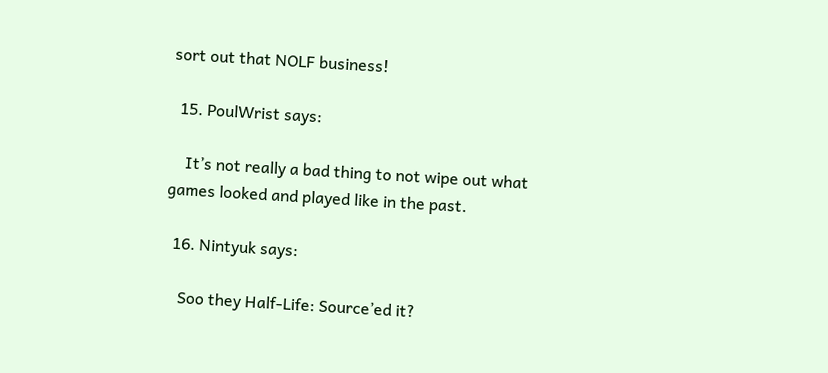sort out that NOLF business!

  15. PoulWrist says:

    It’s not really a bad thing to not wipe out what games looked and played like in the past.

  16. Nintyuk says:

    Soo they Half-Life: Source’ed it?